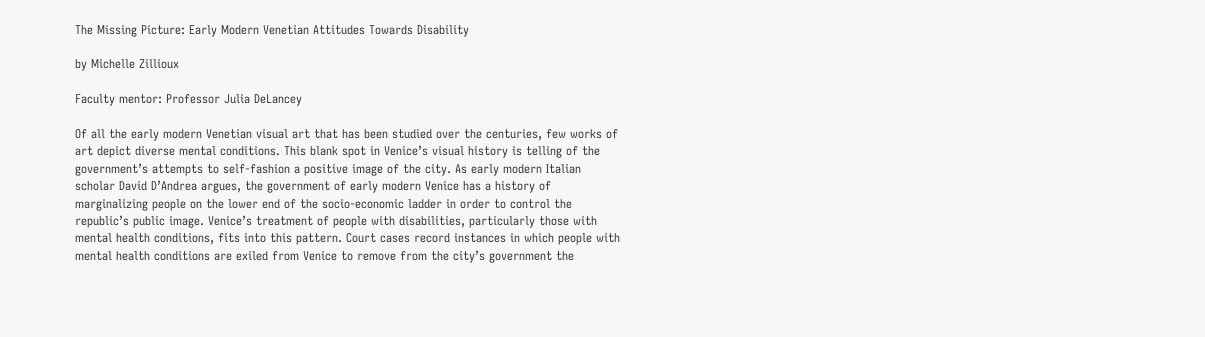The Missing Picture: Early Modern Venetian Attitudes Towards Disability

by Michelle Zillioux

Faculty mentor: Professor Julia DeLancey

Of all the early modern Venetian visual art that has been studied over the centuries, few works of art depict diverse mental conditions. This blank spot in Venice’s visual history is telling of the government’s attempts to self-fashion a positive image of the city. As early modern Italian scholar David D’Andrea argues, the government of early modern Venice has a history of marginalizing people on the lower end of the socio-economic ladder in order to control the republic’s public image. Venice’s treatment of people with disabilities, particularly those with mental health conditions, fits into this pattern. Court cases record instances in which people with mental health conditions are exiled from Venice to remove from the city’s government the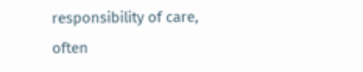responsibility of care, often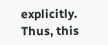explicitly. Thus, this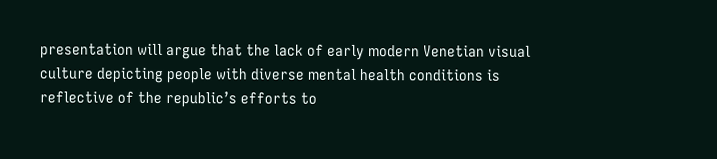presentation will argue that the lack of early modern Venetian visual culture depicting people with diverse mental health conditions is reflective of the republic’s efforts to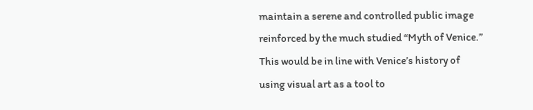maintain a serene and controlled public image reinforced by the much studied “Myth of Venice.” This would be in line with Venice’s history of using visual art as a tool to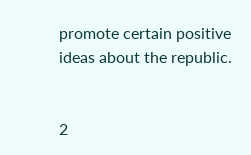promote certain positive ideas about the republic.


2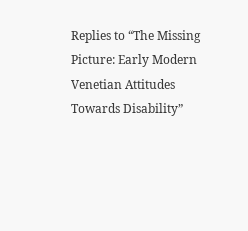Replies to “The Missing Picture: Early Modern Venetian Attitudes Towards Disability”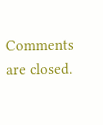Comments are closed.